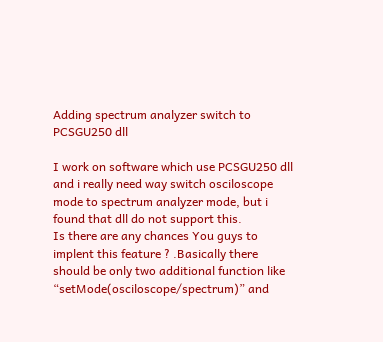Adding spectrum analyzer switch to PCSGU250 dll

I work on software which use PCSGU250 dll and i really need way switch osciloscope mode to spectrum analyzer mode, but i found that dll do not support this.
Is there are any chances You guys to implent this feature ? .Basically there should be only two additional function like “setMode(osciloscope/spectrum)” and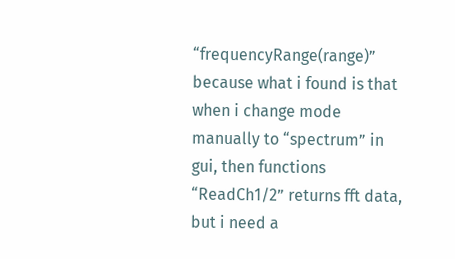“frequencyRange(range)” because what i found is that when i change mode manually to “spectrum” in gui, then functions “ReadCh1/2” returns fft data, but i need a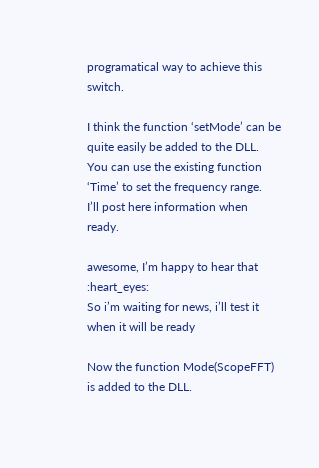programatical way to achieve this switch.

I think the function ‘setMode’ can be quite easily be added to the DLL.
You can use the existing function ‘Time’ to set the frequency range.
I’ll post here information when ready.

awesome, I’m happy to hear that :heart_eyes:
So i’m waiting for news, i’ll test it when it will be ready

Now the function Mode(ScopeFFT) is added to the DLL.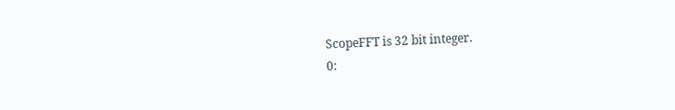ScopeFFT is 32 bit integer.
0: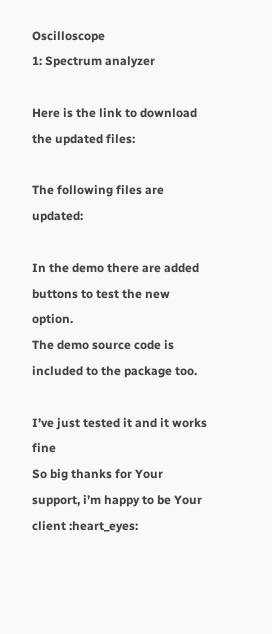Oscilloscope
1: Spectrum analyzer

Here is the link to download the updated files:

The following files are updated:

In the demo there are added buttons to test the new option.
The demo source code is included to the package too.

I’ve just tested it and it works fine
So big thanks for Your support, i’m happy to be Your client :heart_eyes: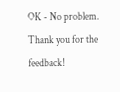OK - No problem.
Thank you for the feedback!